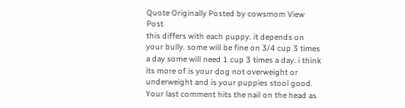Quote Originally Posted by cowsmom View Post
this differs with each puppy. it depends on your bully. some will be fine on 3/4 cup 3 times a day some will need 1 cup 3 times a day. i think its more of is your dog not overweight or underweight and is your puppies stool good.
Your last comment hits the nail on the head as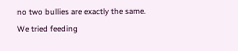no two bullies are exactly the same. We tried feeding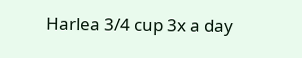Harlea 3/4 cup 3x a day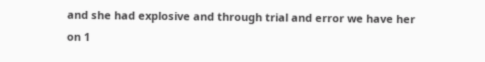and she had explosive and through trial and error we have her on 1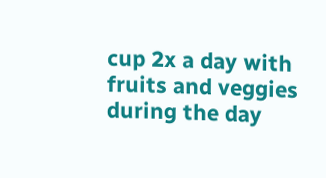cup 2x a day with fruits and veggies during the day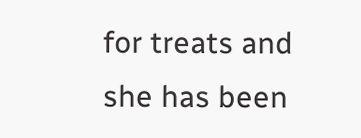for treats and she has been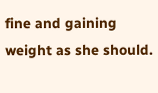fine and gaining weight as she should.